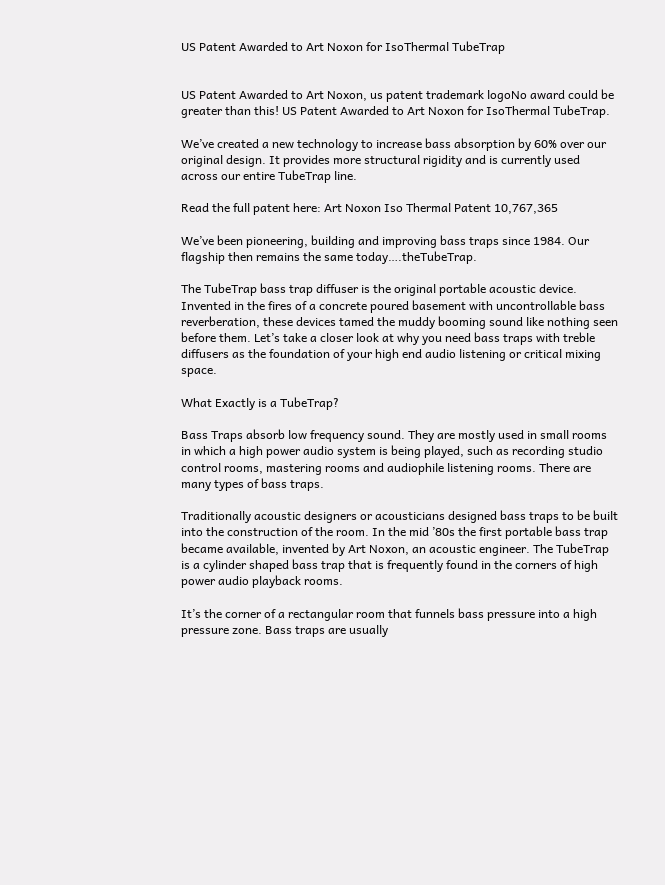US Patent Awarded to Art Noxon for IsoThermal TubeTrap


US Patent Awarded to Art Noxon, us patent trademark logoNo award could be greater than this! US Patent Awarded to Art Noxon for IsoThermal TubeTrap.

We’ve created a new technology to increase bass absorption by 60% over our original design. It provides more structural rigidity and is currently used across our entire TubeTrap line.

Read the full patent here: Art Noxon Iso Thermal Patent 10,767,365

We’ve been pioneering, building and improving bass traps since 1984. Our flagship then remains the same today….theTubeTrap.

The TubeTrap bass trap diffuser is the original portable acoustic device. Invented in the fires of a concrete poured basement with uncontrollable bass reverberation, these devices tamed the muddy booming sound like nothing seen before them. Let’s take a closer look at why you need bass traps with treble diffusers as the foundation of your high end audio listening or critical mixing space.

What Exactly is a TubeTrap?

Bass Traps absorb low frequency sound. They are mostly used in small rooms in which a high power audio system is being played, such as recording studio control rooms, mastering rooms and audiophile listening rooms. There are many types of bass traps.

Traditionally acoustic designers or acousticians designed bass traps to be built into the construction of the room. In the mid ’80s the first portable bass trap became available, invented by Art Noxon, an acoustic engineer. The TubeTrap is a cylinder shaped bass trap that is frequently found in the corners of high power audio playback rooms.

It’s the corner of a rectangular room that funnels bass pressure into a high pressure zone. Bass traps are usually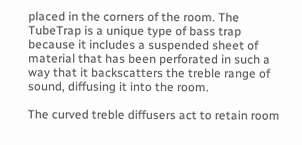placed in the corners of the room. The TubeTrap is a unique type of bass trap because it includes a suspended sheet of material that has been perforated in such a way that it backscatters the treble range of sound, diffusing it into the room.

The curved treble diffusers act to retain room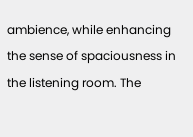ambience, while enhancing the sense of spaciousness in the listening room. The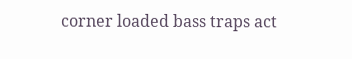corner loaded bass traps act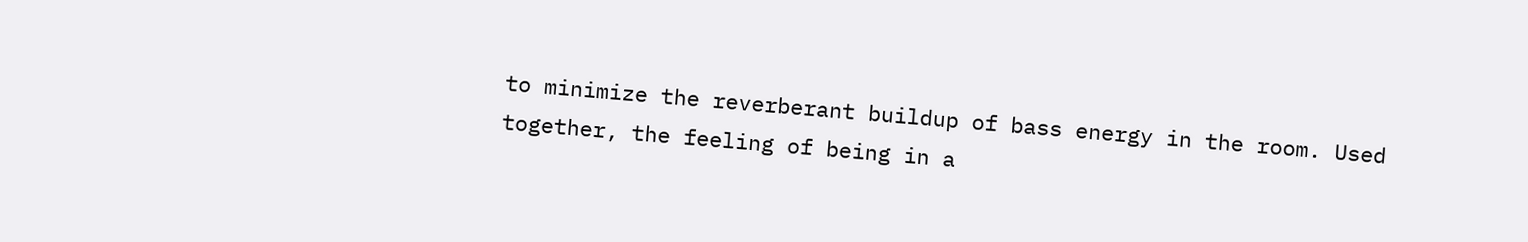to minimize the reverberant buildup of bass energy in the room. Used together, the feeling of being in a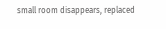small room disappears, replaced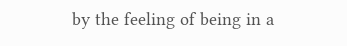by the feeling of being in a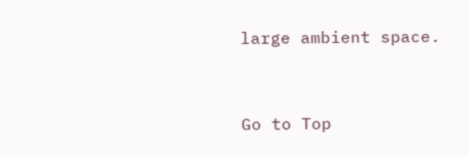large ambient space.


Go to Top